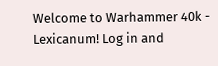Welcome to Warhammer 40k - Lexicanum! Log in and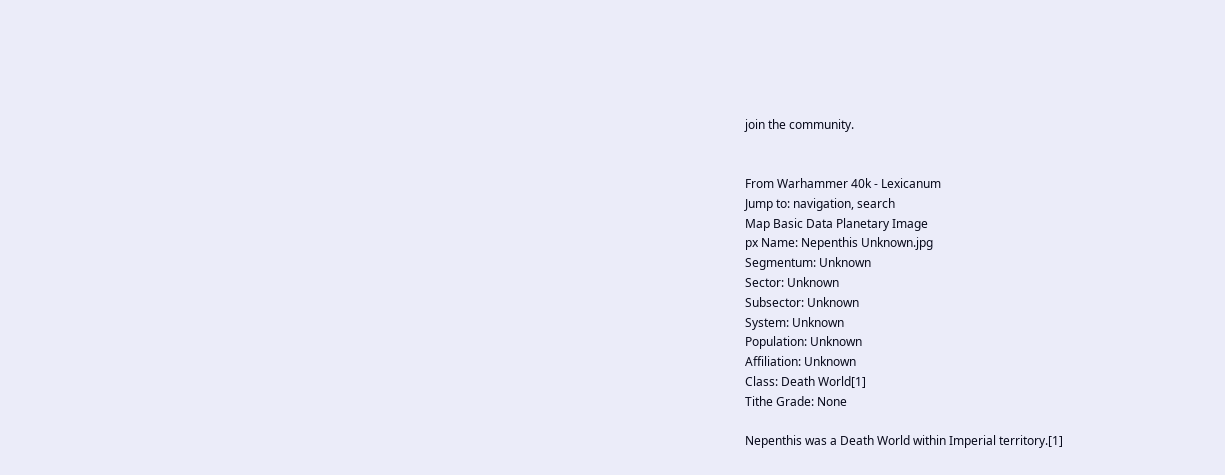join the community.


From Warhammer 40k - Lexicanum
Jump to: navigation, search
Map Basic Data Planetary Image
px Name: Nepenthis Unknown.jpg
Segmentum: Unknown
Sector: Unknown
Subsector: Unknown
System: Unknown
Population: Unknown
Affiliation: Unknown
Class: Death World[1]
Tithe Grade: None

Nepenthis was a Death World within Imperial territory.[1]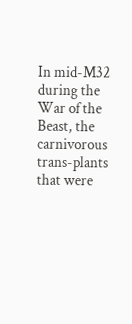In mid-M32 during the War of the Beast, the carnivorous trans-plants that were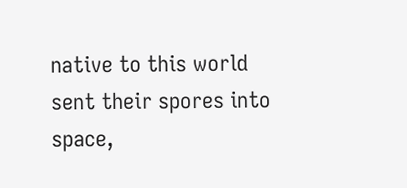native to this world sent their spores into space,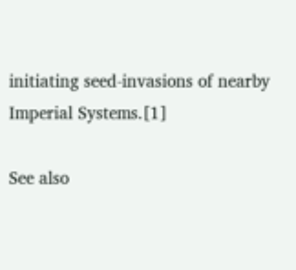initiating seed-invasions of nearby Imperial Systems.[1]

See also